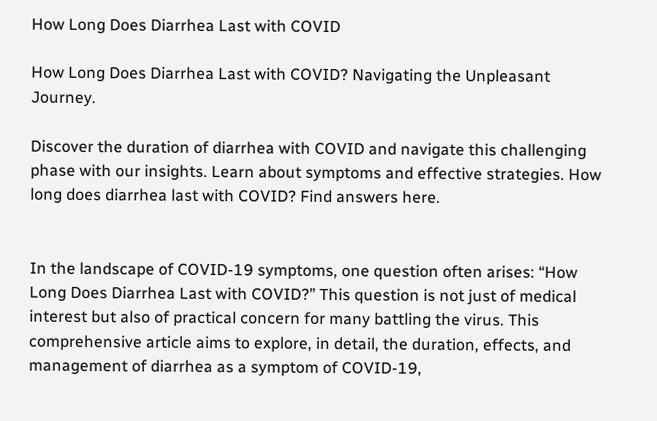How Long Does Diarrhea Last with COVID

How Long Does Diarrhea Last with COVID? Navigating the Unpleasant Journey.

Discover the duration of diarrhea with COVID and navigate this challenging phase with our insights. Learn about symptoms and effective strategies. How long does diarrhea last with COVID? Find answers here.


In the landscape of COVID-19 symptoms, one question often arises: “How Long Does Diarrhea Last with COVID?” This question is not just of medical interest but also of practical concern for many battling the virus. This comprehensive article aims to explore, in detail, the duration, effects, and management of diarrhea as a symptom of COVID-19,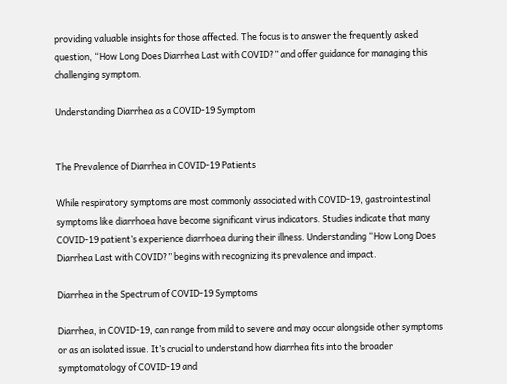providing valuable insights for those affected. The focus is to answer the frequently asked question, “How Long Does Diarrhea Last with COVID?” and offer guidance for managing this challenging symptom.

Understanding Diarrhea as a COVID-19 Symptom


The Prevalence of Diarrhea in COVID-19 Patients

While respiratory symptoms are most commonly associated with COVID-19, gastrointestinal symptoms like diarrhoea have become significant virus indicators. Studies indicate that many COVID-19 patient’s experience diarrhoea during their illness. Understanding “How Long Does Diarrhea Last with COVID?” begins with recognizing its prevalence and impact.

Diarrhea in the Spectrum of COVID-19 Symptoms

Diarrhea, in COVID-19, can range from mild to severe and may occur alongside other symptoms or as an isolated issue. It’s crucial to understand how diarrhea fits into the broader symptomatology of COVID-19 and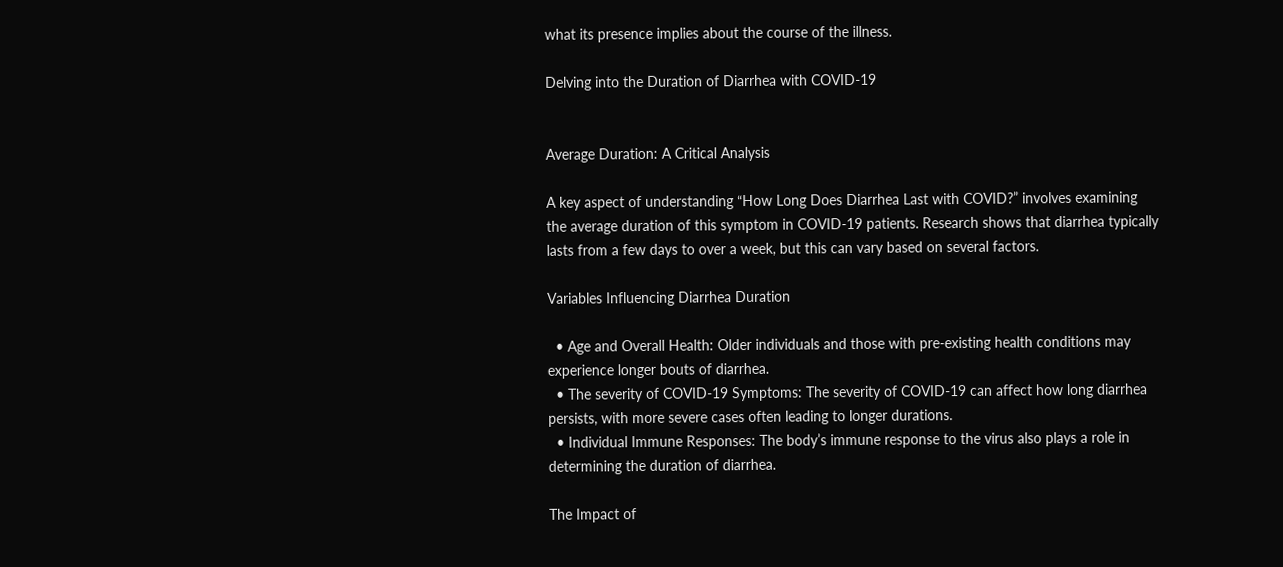what its presence implies about the course of the illness.

Delving into the Duration of Diarrhea with COVID-19


Average Duration: A Critical Analysis

A key aspect of understanding “How Long Does Diarrhea Last with COVID?” involves examining the average duration of this symptom in COVID-19 patients. Research shows that diarrhea typically lasts from a few days to over a week, but this can vary based on several factors.

Variables Influencing Diarrhea Duration

  • Age and Overall Health: Older individuals and those with pre-existing health conditions may experience longer bouts of diarrhea.
  • The severity of COVID-19 Symptoms: The severity of COVID-19 can affect how long diarrhea persists, with more severe cases often leading to longer durations.
  • Individual Immune Responses: The body’s immune response to the virus also plays a role in determining the duration of diarrhea.

The Impact of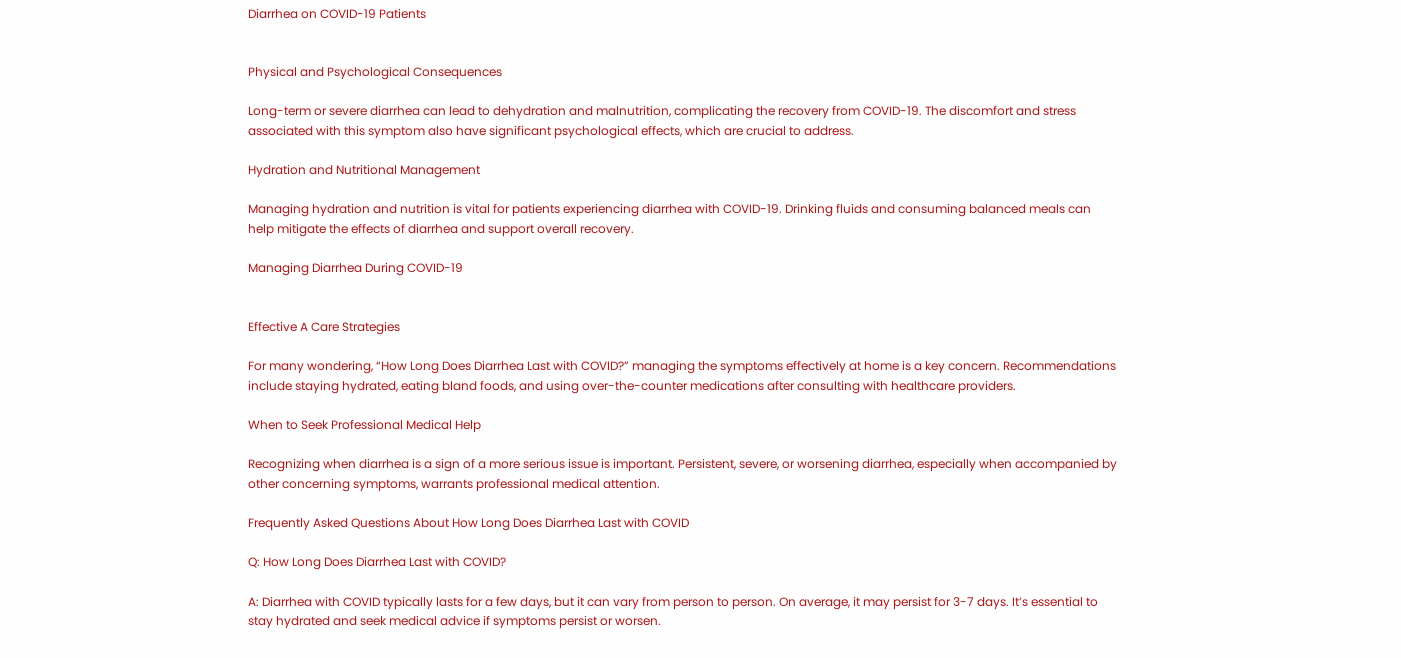Diarrhea on COVID-19 Patients


Physical and Psychological Consequences

Long-term or severe diarrhea can lead to dehydration and malnutrition, complicating the recovery from COVID-19. The discomfort and stress associated with this symptom also have significant psychological effects, which are crucial to address.

Hydration and Nutritional Management

Managing hydration and nutrition is vital for patients experiencing diarrhea with COVID-19. Drinking fluids and consuming balanced meals can help mitigate the effects of diarrhea and support overall recovery.

Managing Diarrhea During COVID-19


Effective A Care Strategies

For many wondering, “How Long Does Diarrhea Last with COVID?” managing the symptoms effectively at home is a key concern. Recommendations include staying hydrated, eating bland foods, and using over-the-counter medications after consulting with healthcare providers.

When to Seek Professional Medical Help

Recognizing when diarrhea is a sign of a more serious issue is important. Persistent, severe, or worsening diarrhea, especially when accompanied by other concerning symptoms, warrants professional medical attention.

Frequently Asked Questions About How Long Does Diarrhea Last with COVID

Q: How Long Does Diarrhea Last with COVID?

A: Diarrhea with COVID typically lasts for a few days, but it can vary from person to person. On average, it may persist for 3-7 days. It’s essential to stay hydrated and seek medical advice if symptoms persist or worsen.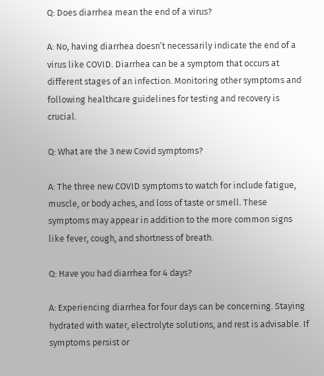Q: Does diarrhea mean the end of a virus?

A: No, having diarrhea doesn’t necessarily indicate the end of a virus like COVID. Diarrhea can be a symptom that occurs at different stages of an infection. Monitoring other symptoms and following healthcare guidelines for testing and recovery is crucial.

Q: What are the 3 new Covid symptoms?

A: The three new COVID symptoms to watch for include fatigue, muscle, or body aches, and loss of taste or smell. These symptoms may appear in addition to the more common signs like fever, cough, and shortness of breath.

Q: Have you had diarrhea for 4 days?

A: Experiencing diarrhea for four days can be concerning. Staying hydrated with water, electrolyte solutions, and rest is advisable. If symptoms persist or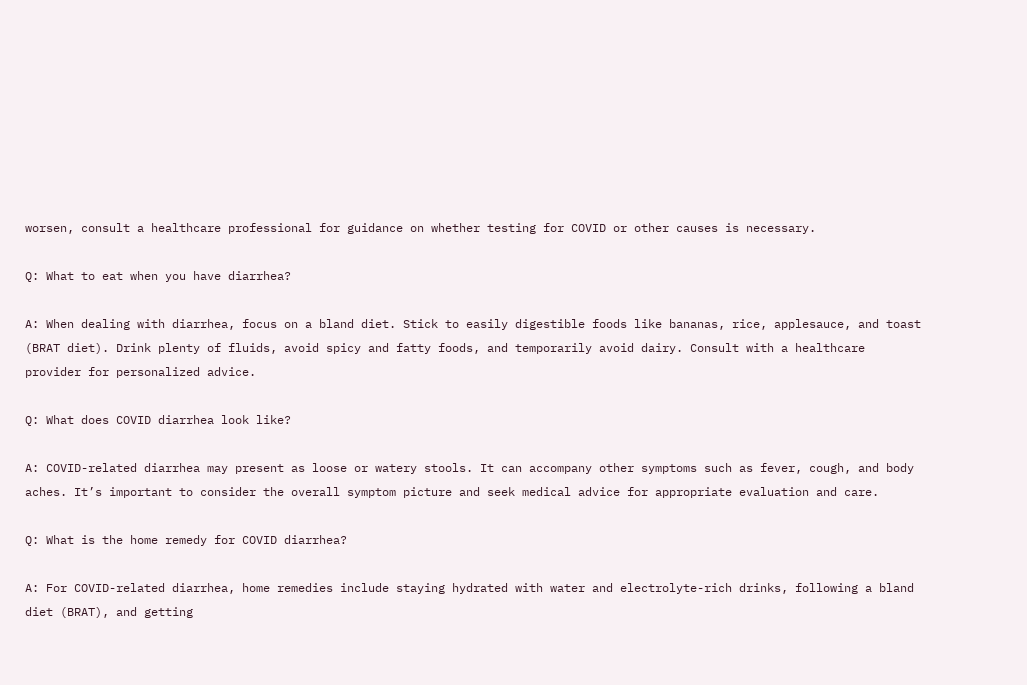worsen, consult a healthcare professional for guidance on whether testing for COVID or other causes is necessary.

Q: What to eat when you have diarrhea?

A: When dealing with diarrhea, focus on a bland diet. Stick to easily digestible foods like bananas, rice, applesauce, and toast (BRAT diet). Drink plenty of fluids, avoid spicy and fatty foods, and temporarily avoid dairy. Consult with a healthcare provider for personalized advice.

Q: What does COVID diarrhea look like?

A: COVID-related diarrhea may present as loose or watery stools. It can accompany other symptoms such as fever, cough, and body aches. It’s important to consider the overall symptom picture and seek medical advice for appropriate evaluation and care.

Q: What is the home remedy for COVID diarrhea?

A: For COVID-related diarrhea, home remedies include staying hydrated with water and electrolyte-rich drinks, following a bland diet (BRAT), and getting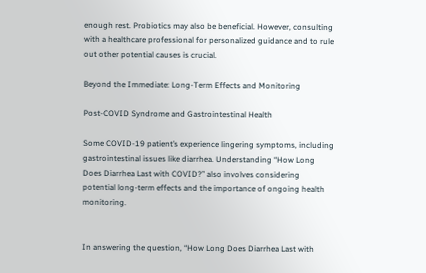enough rest. Probiotics may also be beneficial. However, consulting with a healthcare professional for personalized guidance and to rule out other potential causes is crucial.

Beyond the Immediate: Long-Term Effects and Monitoring

Post-COVID Syndrome and Gastrointestinal Health

Some COVID-19 patient’s experience lingering symptoms, including gastrointestinal issues like diarrhea. Understanding “How Long Does Diarrhea Last with COVID?” also involves considering potential long-term effects and the importance of ongoing health monitoring.


In answering the question, “How Long Does Diarrhea Last with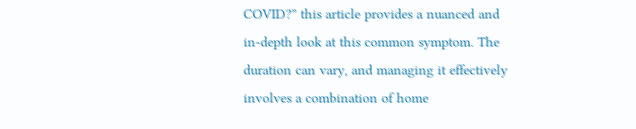COVID?” this article provides a nuanced and in-depth look at this common symptom. The duration can vary, and managing it effectively involves a combination of home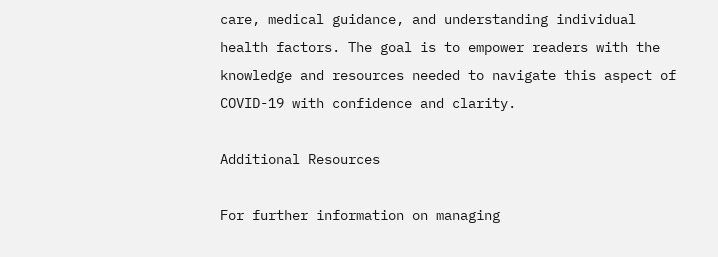care, medical guidance, and understanding individual health factors. The goal is to empower readers with the knowledge and resources needed to navigate this aspect of COVID-19 with confidence and clarity.

Additional Resources

For further information on managing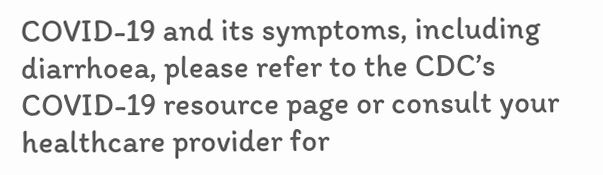COVID-19 and its symptoms, including diarrhoea, please refer to the CDC’s COVID-19 resource page or consult your healthcare provider for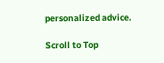personalized advice.

Scroll to Top